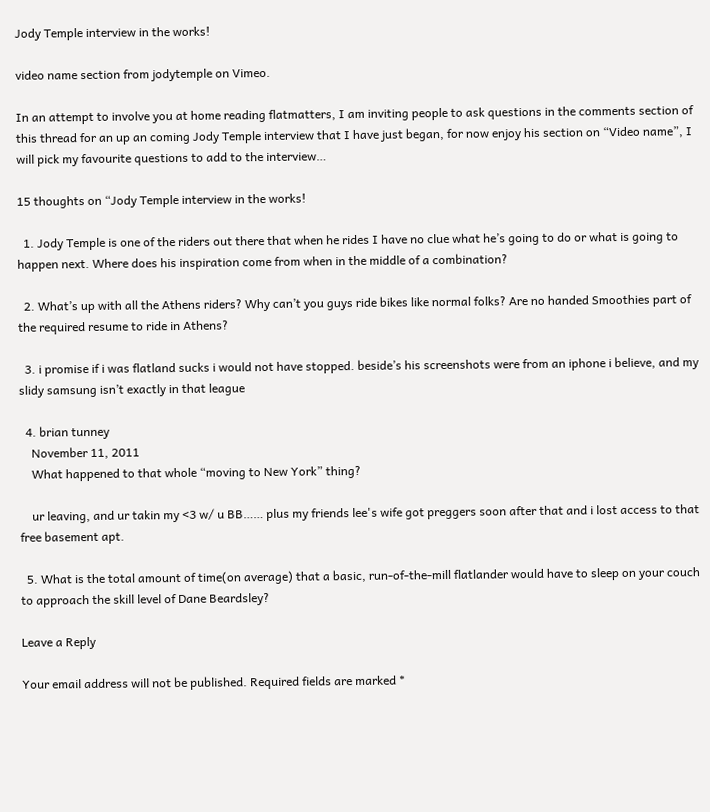Jody Temple interview in the works!

video name section from jodytemple on Vimeo.

In an attempt to involve you at home reading flatmatters, I am inviting people to ask questions in the comments section of this thread for an up an coming Jody Temple interview that I have just began, for now enjoy his section on “Video name”, I will pick my favourite questions to add to the interview…

15 thoughts on “Jody Temple interview in the works!

  1. Jody Temple is one of the riders out there that when he rides I have no clue what he’s going to do or what is going to happen next. Where does his inspiration come from when in the middle of a combination?

  2. What’s up with all the Athens riders? Why can’t you guys ride bikes like normal folks? Are no handed Smoothies part of the required resume to ride in Athens?

  3. i promise if i was flatland sucks i would not have stopped. beside’s his screenshots were from an iphone i believe, and my slidy samsung isn’t exactly in that league

  4. brian tunney
    November 11, 2011
    What happened to that whole “moving to New York” thing?

    ur leaving, and ur takin my <3 w/ u BB…… plus my friends lee's wife got preggers soon after that and i lost access to that free basement apt.

  5. What is the total amount of time(on average) that a basic, run-of-the-mill flatlander would have to sleep on your couch to approach the skill level of Dane Beardsley?

Leave a Reply

Your email address will not be published. Required fields are marked *